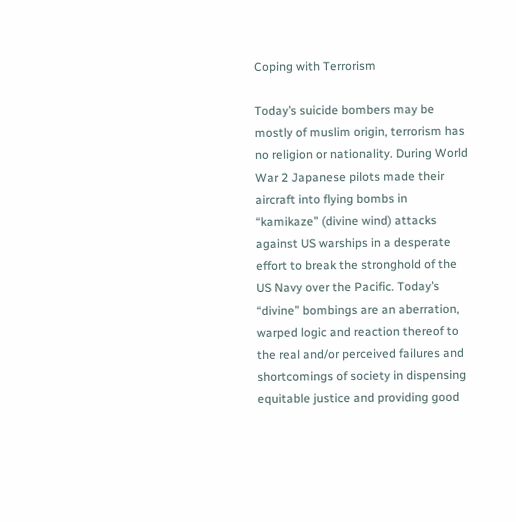Coping with Terrorism

Today’s suicide bombers may be mostly of muslim origin, terrorism has no religion or nationality. During World War 2 Japanese pilots made their aircraft into flying bombs in “kamikaze” (divine wind) attacks against US warships in a desperate effort to break the stronghold of the US Navy over the Pacific. Today’s “divine” bombings are an aberration, warped logic and reaction thereof to the real and/or perceived failures and shortcomings of society in dispensing equitable justice and providing good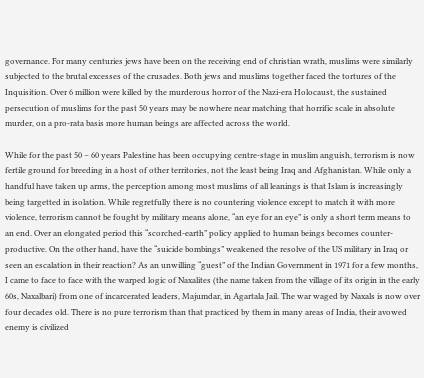governance. For many centuries jews have been on the receiving end of christian wrath, muslims were similarly subjected to the brutal excesses of the crusades. Both jews and muslims together faced the tortures of the Inquisition. Over 6 million were killed by the murderous horror of the Nazi-era Holocaust, the sustained persecution of muslims for the past 50 years may be nowhere near matching that horrific scale in absolute murder, on a pro-rata basis more human beings are affected across the world.

While for the past 50 – 60 years Palestine has been occupying centre-stage in muslim anguish, terrorism is now fertile ground for breeding in a host of other territories, not the least being Iraq and Afghanistan. While only a handful have taken up arms, the perception among most muslims of all leanings is that Islam is increasingly being targetted in isolation. While regretfully there is no countering violence except to match it with more violence, terrorism cannot be fought by military means alone, “an eye for an eye” is only a short term means to an end. Over an elongated period this “scorched-earth” policy applied to human beings becomes counter-productive. On the other hand, have the “suicide bombings” weakened the resolve of the US military in Iraq or seen an escalation in their reaction? As an unwilling “guest” of the Indian Government in 1971 for a few months, I came to face to face with the warped logic of Naxalites (the name taken from the village of its origin in the early 60s, Naxalbari) from one of incarcerated leaders, Majumdar, in Agartala Jail. The war waged by Naxals is now over four decades old. There is no pure terrorism than that practiced by them in many areas of India, their avowed enemy is civilized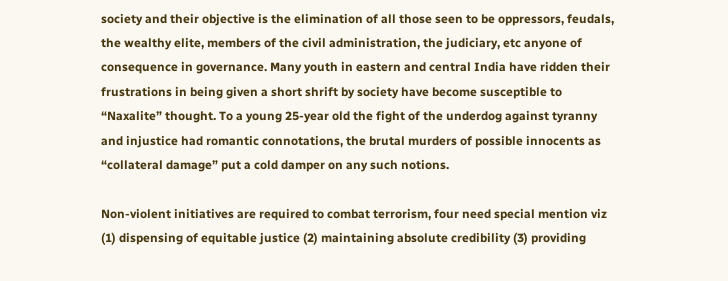society and their objective is the elimination of all those seen to be oppressors, feudals, the wealthy elite, members of the civil administration, the judiciary, etc anyone of consequence in governance. Many youth in eastern and central India have ridden their frustrations in being given a short shrift by society have become susceptible to “Naxalite” thought. To a young 25-year old the fight of the underdog against tyranny and injustice had romantic connotations, the brutal murders of possible innocents as “collateral damage” put a cold damper on any such notions.

Non-violent initiatives are required to combat terrorism, four need special mention viz (1) dispensing of equitable justice (2) maintaining absolute credibility (3) providing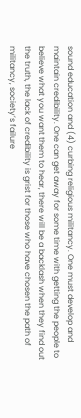sound education and (4) curbing religious militancy. One must develop and maintain credibility. One can get away for some time with getting the people to believe what you want them to hear, there will be a backlash when they find out the truth, the lack of credibility is grist for those who have chosen the path of militancy, society’s failure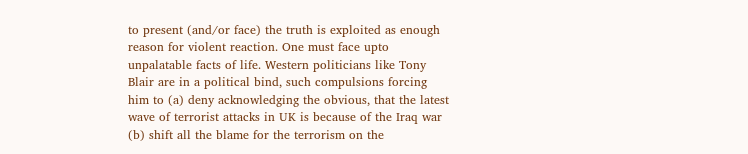to present (and/or face) the truth is exploited as enough reason for violent reaction. One must face upto unpalatable facts of life. Western politicians like Tony Blair are in a political bind, such compulsions forcing him to (a) deny acknowledging the obvious, that the latest wave of terrorist attacks in UK is because of the Iraq war (b) shift all the blame for the terrorism on the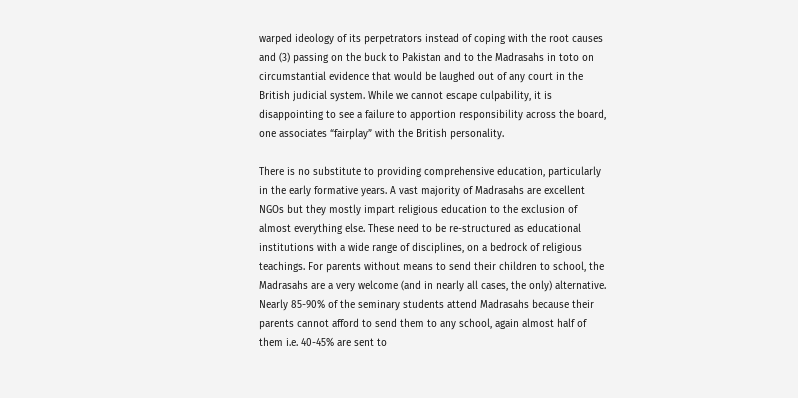warped ideology of its perpetrators instead of coping with the root causes and (3) passing on the buck to Pakistan and to the Madrasahs in toto on circumstantial evidence that would be laughed out of any court in the British judicial system. While we cannot escape culpability, it is disappointing to see a failure to apportion responsibility across the board, one associates “fairplay” with the British personality.

There is no substitute to providing comprehensive education, particularly in the early formative years. A vast majority of Madrasahs are excellent NGOs but they mostly impart religious education to the exclusion of almost everything else. These need to be re-structured as educational institutions with a wide range of disciplines, on a bedrock of religious teachings. For parents without means to send their children to school, the Madrasahs are a very welcome (and in nearly all cases, the only) alternative. Nearly 85-90% of the seminary students attend Madrasahs because their parents cannot afford to send them to any school, again almost half of them i.e. 40-45% are sent to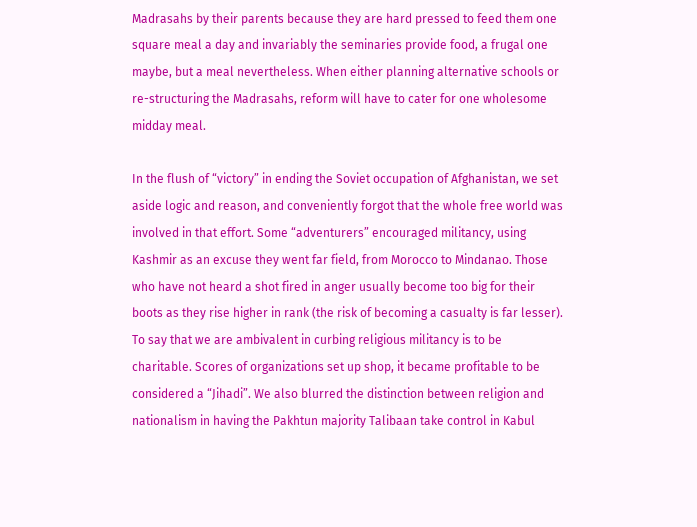Madrasahs by their parents because they are hard pressed to feed them one square meal a day and invariably the seminaries provide food, a frugal one maybe, but a meal nevertheless. When either planning alternative schools or re-structuring the Madrasahs, reform will have to cater for one wholesome midday meal.

In the flush of “victory” in ending the Soviet occupation of Afghanistan, we set aside logic and reason, and conveniently forgot that the whole free world was involved in that effort. Some “adventurers” encouraged militancy, using Kashmir as an excuse they went far field, from Morocco to Mindanao. Those who have not heard a shot fired in anger usually become too big for their boots as they rise higher in rank (the risk of becoming a casualty is far lesser). To say that we are ambivalent in curbing religious militancy is to be charitable. Scores of organizations set up shop, it became profitable to be considered a “Jihadi”. We also blurred the distinction between religion and nationalism in having the Pakhtun majority Talibaan take control in Kabul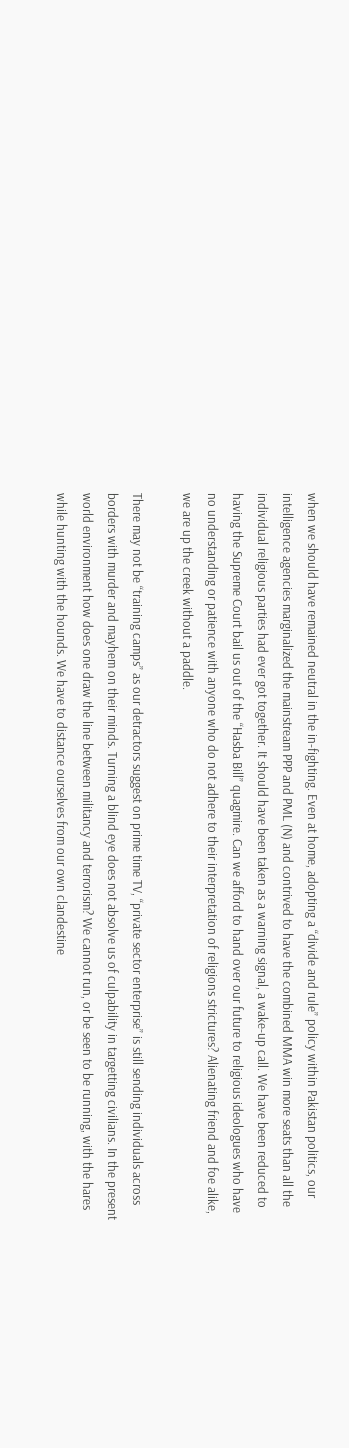when we should have remained neutral in the in-fighting. Even at home, adopting a “divide and rule” policy within Pakistan politics, our intelligence agencies marginalized the mainstream PPP and PML (N) and contrived to have the combined MMA win more seats than all the individual religious parties had ever got together. It should have been taken as a warning signal, a wake-up call. We have been reduced to having the Supreme Court bail us out of the “Hasba Bill” quagmire. Can we afford to hand over our future to religious ideologues who have no understanding or patience with anyone who do not adhere to their interpretation of religions strictures? Alienating friend and foe alike, we are up the creek without a paddle.

There may not be “training camps” as our detractors suggest on prime time TV, “private sector enterprise” is still sending individuals across borders with murder and mayhem on their minds. Turning a blind eye does not absolve us of culpability in targetting civilians. In the present world environment how does one draw the line between militancy and terrorism? We cannot run, or be seen to be running, with the hares while hunting with the hounds. We have to distance ourselves from our own clandestine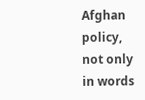Afghan policy, not only in words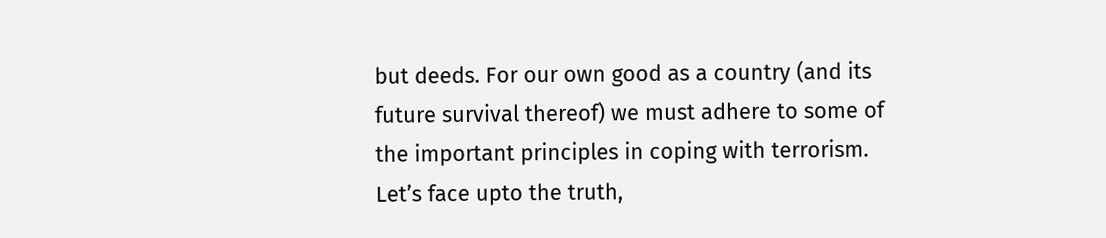but deeds. For our own good as a country (and its future survival thereof) we must adhere to some of the important principles in coping with terrorism. Let’s face upto the truth,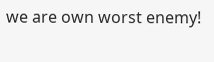we are own worst enemy!